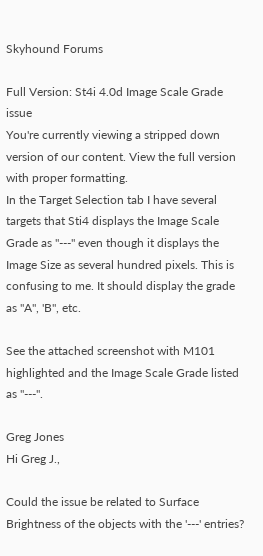Skyhound Forums

Full Version: St4i 4.0d Image Scale Grade issue
You're currently viewing a stripped down version of our content. View the full version with proper formatting.
In the Target Selection tab I have several targets that Sti4 displays the Image Scale Grade as "---" even though it displays the Image Size as several hundred pixels. This is confusing to me. It should display the grade as "A", 'B", etc.

See the attached screenshot with M101 highlighted and the Image Scale Grade listed as "---".

Greg Jones
Hi Greg J.,

Could the issue be related to Surface Brightness of the objects with the '---' entries?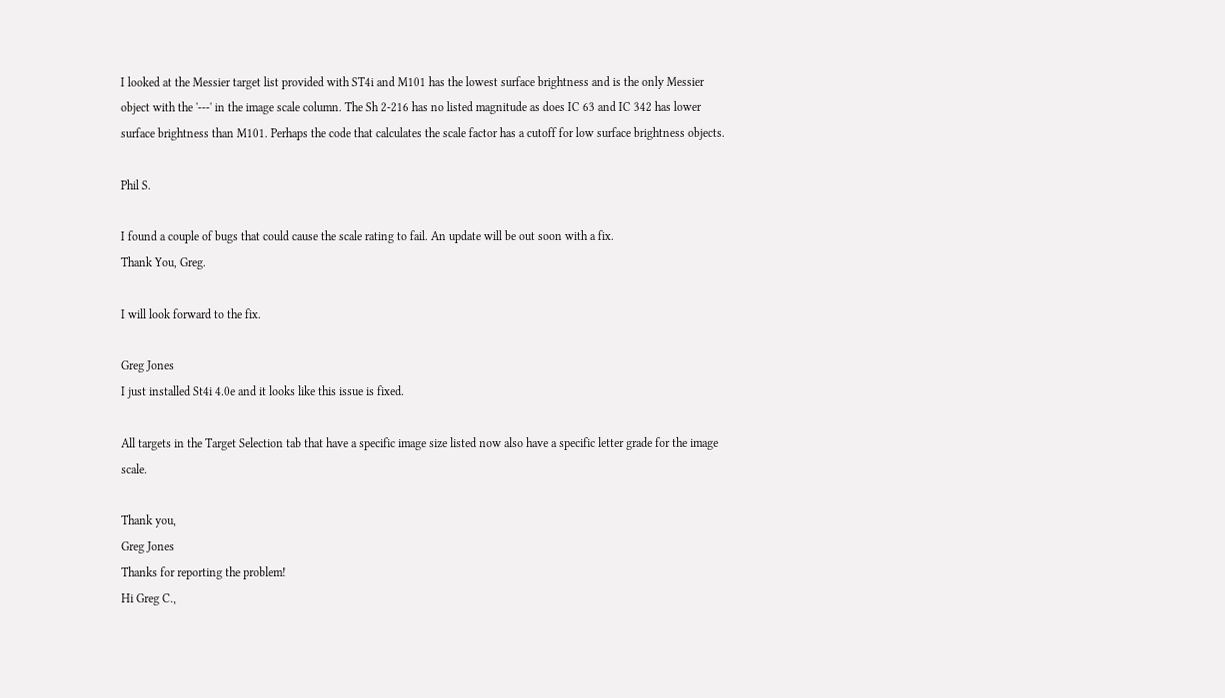I looked at the Messier target list provided with ST4i and M101 has the lowest surface brightness and is the only Messier object with the '---' in the image scale column. The Sh 2-216 has no listed magnitude as does IC 63 and IC 342 has lower surface brightness than M101. Perhaps the code that calculates the scale factor has a cutoff for low surface brightness objects.

Phil S.

I found a couple of bugs that could cause the scale rating to fail. An update will be out soon with a fix.
Thank You, Greg.

I will look forward to the fix.

Greg Jones
I just installed St4i 4.0e and it looks like this issue is fixed.

All targets in the Target Selection tab that have a specific image size listed now also have a specific letter grade for the image scale.

Thank you,
Greg Jones
Thanks for reporting the problem!
Hi Greg C.,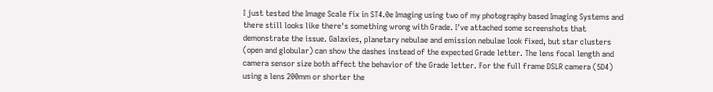I just tested the Image Scale fix in ST4.0e Imaging using two of my photography based Imaging Systems and there still looks like there's something wrong with Grade. I've attached some screenshots that demonstrate the issue. Galaxies, planetary nebulae and emission nebulae look fixed, but star clusters (open and globular) can show the dashes instead of the expected Grade letter. The lens focal length and camera sensor size both affect the behavior of the Grade letter. For the full frame DSLR camera (5D4) using a lens 200mm or shorter the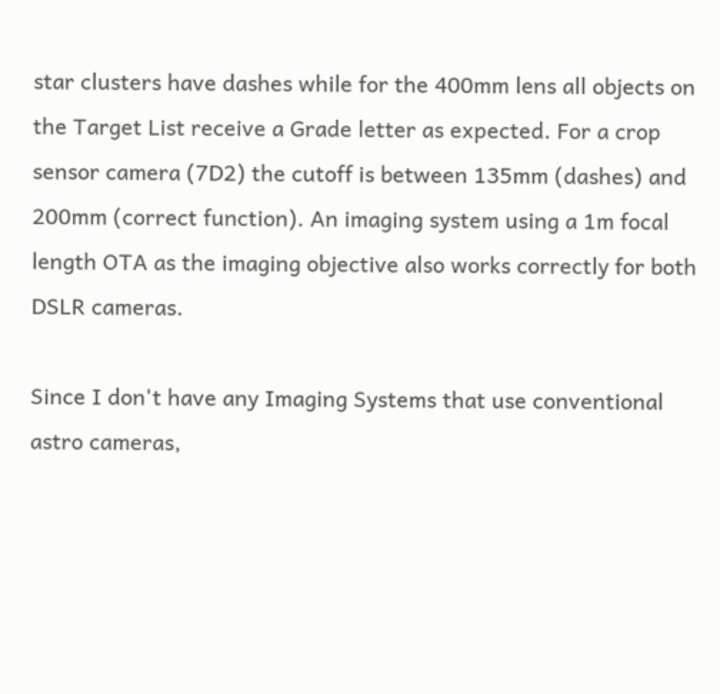star clusters have dashes while for the 400mm lens all objects on the Target List receive a Grade letter as expected. For a crop sensor camera (7D2) the cutoff is between 135mm (dashes) and 200mm (correct function). An imaging system using a 1m focal length OTA as the imaging objective also works correctly for both DSLR cameras.

Since I don't have any Imaging Systems that use conventional astro cameras,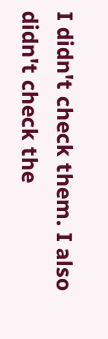I didn't check them. I also didn't check the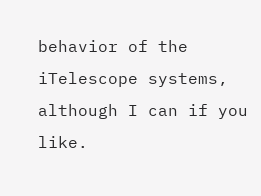behavior of the iTelescope systems, although I can if you like.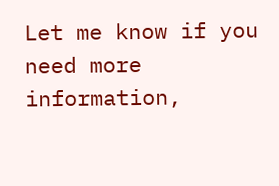Let me know if you need more information,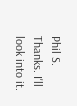Phil S.
Thanks. I'll look into it.